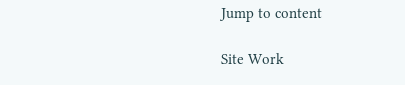Jump to content

Site Work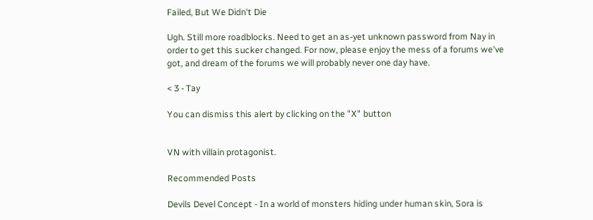Failed, But We Didn't Die

Ugh. Still more roadblocks. Need to get an as-yet unknown password from Nay in order to get this sucker changed. For now, please enjoy the mess of a forums we've got, and dream of the forums we will probably never one day have.

< 3 - Tay

You can dismiss this alert by clicking on the "X" button


VN with villain protagonist.

Recommended Posts

Devils Devel Concept - In a world of monsters hiding under human skin, Sora is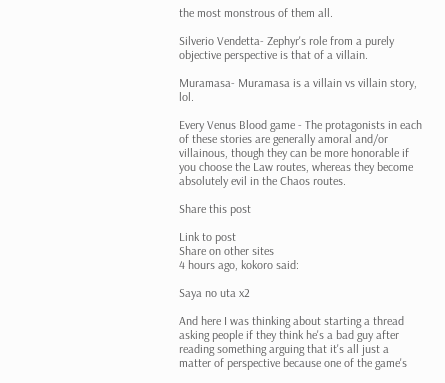the most monstrous of them all.

Silverio Vendetta- Zephyr's role from a purely objective perspective is that of a villain.

Muramasa- Muramasa is a villain vs villain story, lol.

Every Venus Blood game - The protagonists in each of these stories are generally amoral and/or villainous, though they can be more honorable if you choose the Law routes, whereas they become absolutely evil in the Chaos routes.

Share this post

Link to post
Share on other sites
4 hours ago, kokoro said:

Saya no uta x2

And here I was thinking about starting a thread asking people if they think he's a bad guy after reading something arguing that it's all just a matter of perspective because one of the game's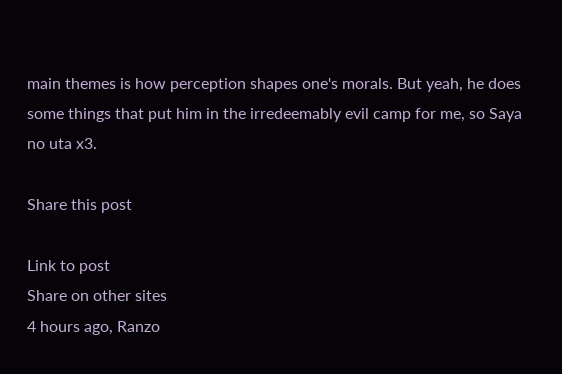main themes is how perception shapes one's morals. But yeah, he does some things that put him in the irredeemably evil camp for me, so Saya no uta x3.

Share this post

Link to post
Share on other sites
4 hours ago, Ranzo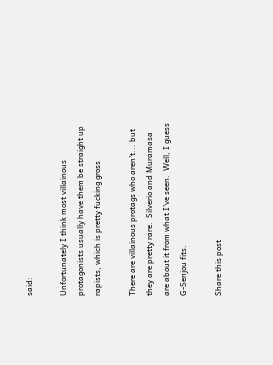said:

Unfortunately I think most villainous  protagonists usually have them be straight up rapists, which is pretty fucking gross

There are villainous protags who aren't... but they are pretty rare.  Silverio and Muramasa are about it from what I've seen.  Well, I guess G-Senjou fits.

Share this post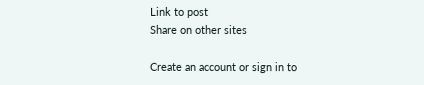Link to post
Share on other sites

Create an account or sign in to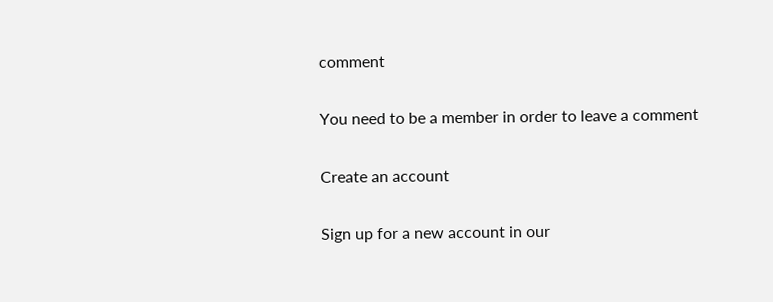comment

You need to be a member in order to leave a comment

Create an account

Sign up for a new account in our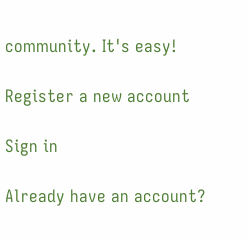community. It's easy!

Register a new account

Sign in

Already have an account?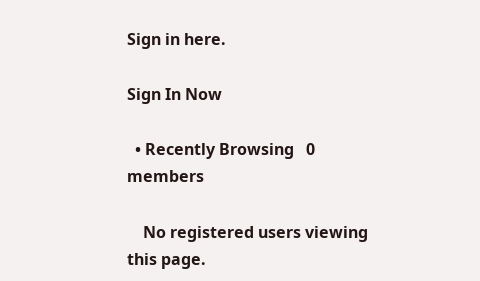Sign in here.

Sign In Now

  • Recently Browsing   0 members

    No registered users viewing this page.